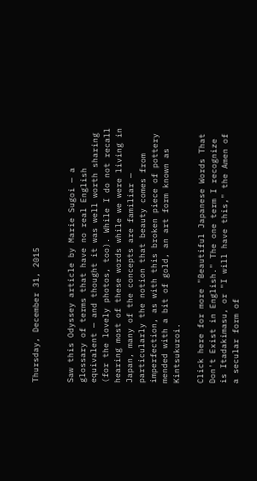Thursday, December 31, 2015


Saw this Odyssey article by Marie Sugoi — a glossary of terms that have no real English equivalent — and thought it was well worth sharing (for the lovely photos, too). While I do not recall hearing most of these words while we were living in Japan, many of the concepts are familiar — particularly the notion that beauty comes from imperfection, as with this broken piece of pottery mended with a bit of gold, an art form known as Kintsukuroi.

Click here for more "Beautiful Japanese Words That Don't Exist in English." The one term I recognize is Itadakimasu, or "I will have this," the Amen of a secular form of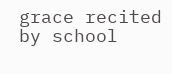grace recited by school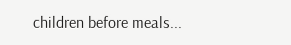children before meals...